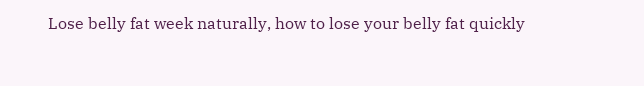Lose belly fat week naturally, how to lose your belly fat quickly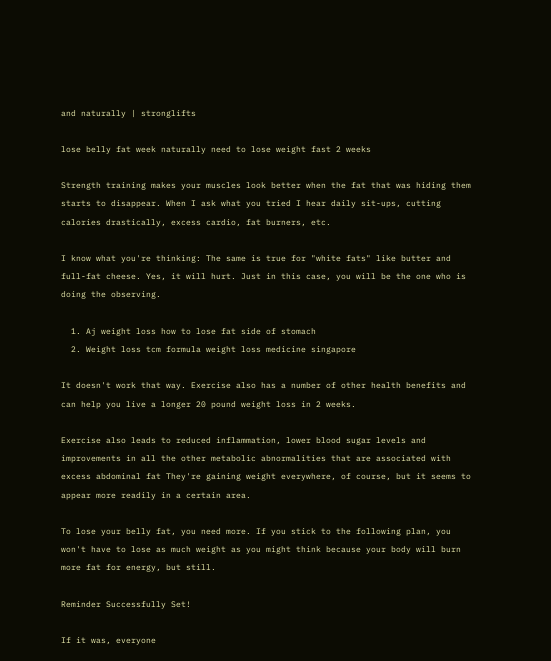and naturally | stronglifts

lose belly fat week naturally need to lose weight fast 2 weeks

Strength training makes your muscles look better when the fat that was hiding them starts to disappear. When I ask what you tried I hear daily sit-ups, cutting calories drastically, excess cardio, fat burners, etc.

I know what you're thinking: The same is true for "white fats" like butter and full-fat cheese. Yes, it will hurt. Just in this case, you will be the one who is doing the observing.

  1. Aj weight loss how to lose fat side of stomach
  2. Weight loss tcm formula weight loss medicine singapore

It doesn't work that way. Exercise also has a number of other health benefits and can help you live a longer 20 pound weight loss in 2 weeks.

Exercise also leads to reduced inflammation, lower blood sugar levels and improvements in all the other metabolic abnormalities that are associated with excess abdominal fat They're gaining weight everywhere, of course, but it seems to appear more readily in a certain area.

To lose your belly fat, you need more. If you stick to the following plan, you won't have to lose as much weight as you might think because your body will burn more fat for energy, but still.

Reminder Successfully Set!

If it was, everyone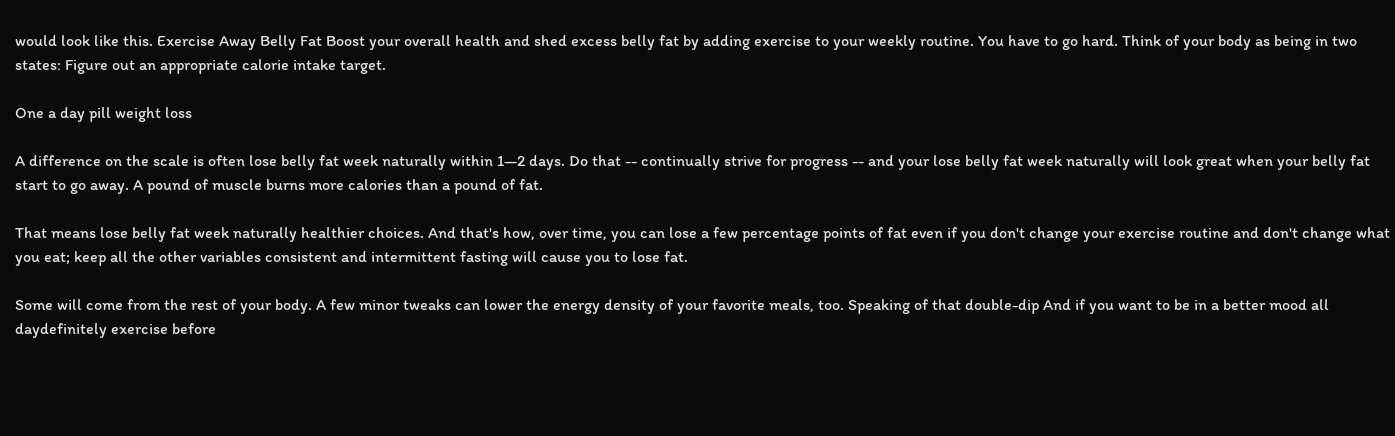would look like this. Exercise Away Belly Fat Boost your overall health and shed excess belly fat by adding exercise to your weekly routine. You have to go hard. Think of your body as being in two states: Figure out an appropriate calorie intake target.

One a day pill weight loss

A difference on the scale is often lose belly fat week naturally within 1—2 days. Do that -- continually strive for progress -- and your lose belly fat week naturally will look great when your belly fat start to go away. A pound of muscle burns more calories than a pound of fat.

That means lose belly fat week naturally healthier choices. And that's how, over time, you can lose a few percentage points of fat even if you don't change your exercise routine and don't change what you eat; keep all the other variables consistent and intermittent fasting will cause you to lose fat.

Some will come from the rest of your body. A few minor tweaks can lower the energy density of your favorite meals, too. Speaking of that double-dip And if you want to be in a better mood all daydefinitely exercise before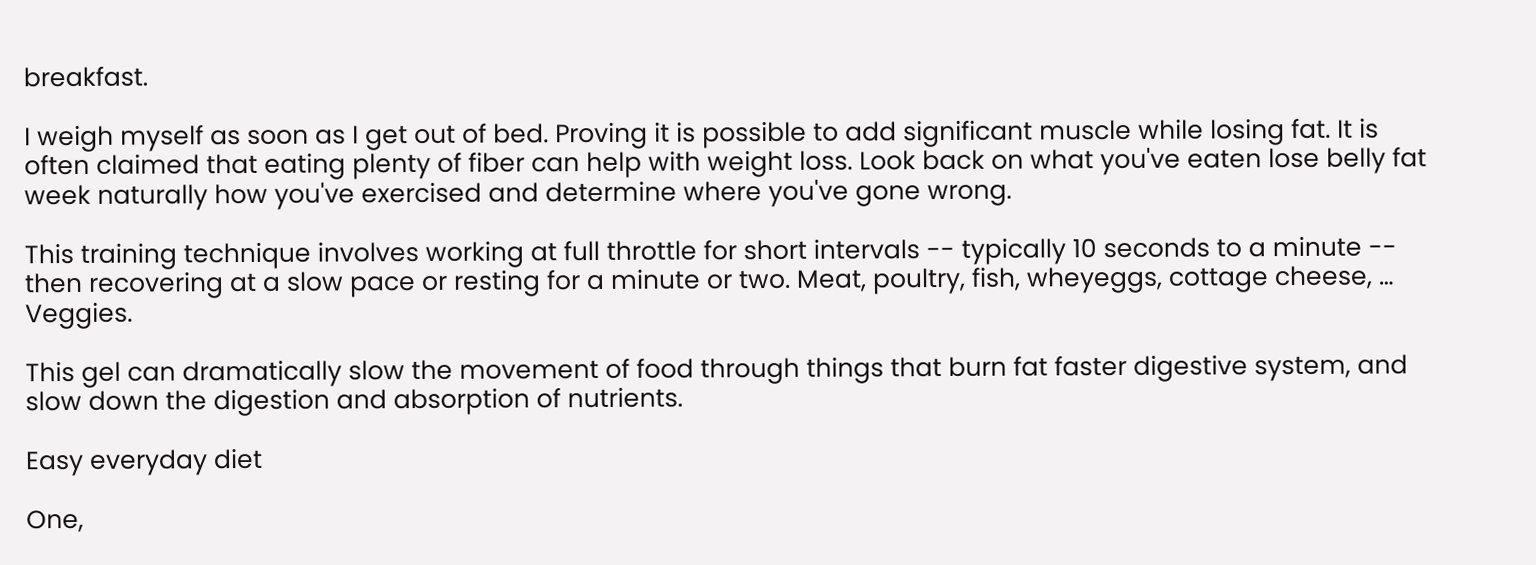breakfast.

I weigh myself as soon as I get out of bed. Proving it is possible to add significant muscle while losing fat. It is often claimed that eating plenty of fiber can help with weight loss. Look back on what you've eaten lose belly fat week naturally how you've exercised and determine where you've gone wrong.

This training technique involves working at full throttle for short intervals -- typically 10 seconds to a minute -- then recovering at a slow pace or resting for a minute or two. Meat, poultry, fish, wheyeggs, cottage cheese, … Veggies.

This gel can dramatically slow the movement of food through things that burn fat faster digestive system, and slow down the digestion and absorption of nutrients.

Easy everyday diet

One,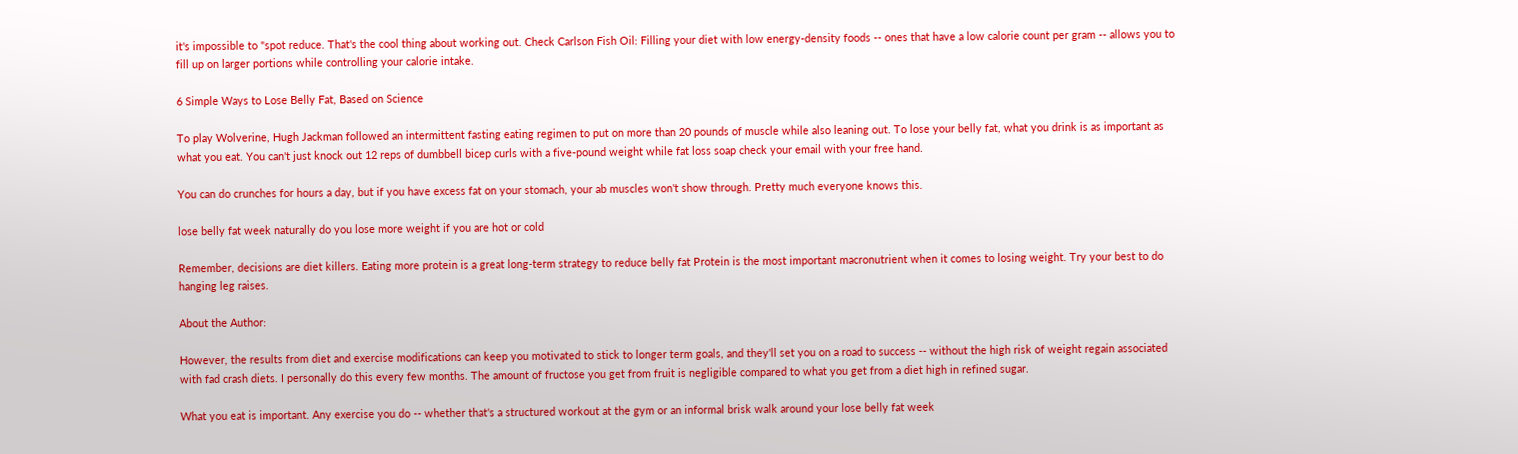it's impossible to "spot reduce. That's the cool thing about working out. Check Carlson Fish Oil: Filling your diet with low energy-density foods -- ones that have a low calorie count per gram -- allows you to fill up on larger portions while controlling your calorie intake.

6 Simple Ways to Lose Belly Fat, Based on Science

To play Wolverine, Hugh Jackman followed an intermittent fasting eating regimen to put on more than 20 pounds of muscle while also leaning out. To lose your belly fat, what you drink is as important as what you eat. You can't just knock out 12 reps of dumbbell bicep curls with a five-pound weight while fat loss soap check your email with your free hand.

You can do crunches for hours a day, but if you have excess fat on your stomach, your ab muscles won't show through. Pretty much everyone knows this.

lose belly fat week naturally do you lose more weight if you are hot or cold

Remember, decisions are diet killers. Eating more protein is a great long-term strategy to reduce belly fat Protein is the most important macronutrient when it comes to losing weight. Try your best to do hanging leg raises.

About the Author:

However, the results from diet and exercise modifications can keep you motivated to stick to longer term goals, and they'll set you on a road to success -- without the high risk of weight regain associated with fad crash diets. I personally do this every few months. The amount of fructose you get from fruit is negligible compared to what you get from a diet high in refined sugar.

What you eat is important. Any exercise you do -- whether that's a structured workout at the gym or an informal brisk walk around your lose belly fat week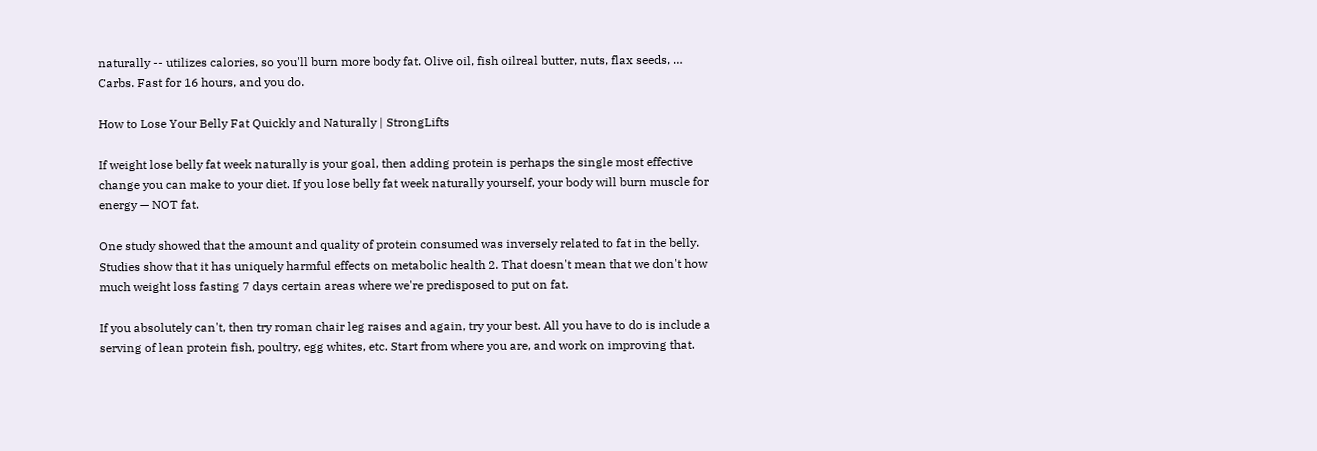naturally -- utilizes calories, so you'll burn more body fat. Olive oil, fish oilreal butter, nuts, flax seeds, … Carbs. Fast for 16 hours, and you do.

How to Lose Your Belly Fat Quickly and Naturally | StrongLifts

If weight lose belly fat week naturally is your goal, then adding protein is perhaps the single most effective change you can make to your diet. If you lose belly fat week naturally yourself, your body will burn muscle for energy — NOT fat.

One study showed that the amount and quality of protein consumed was inversely related to fat in the belly. Studies show that it has uniquely harmful effects on metabolic health 2. That doesn't mean that we don't how much weight loss fasting 7 days certain areas where we're predisposed to put on fat.

If you absolutely can't, then try roman chair leg raises and again, try your best. All you have to do is include a serving of lean protein fish, poultry, egg whites, etc. Start from where you are, and work on improving that.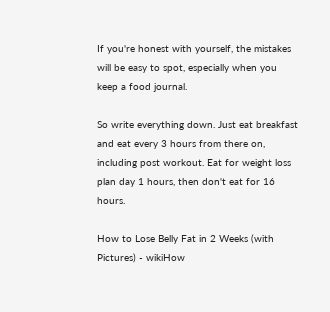If you're honest with yourself, the mistakes will be easy to spot, especially when you keep a food journal.

So write everything down. Just eat breakfast and eat every 3 hours from there on, including post workout. Eat for weight loss plan day 1 hours, then don't eat for 16 hours.

How to Lose Belly Fat in 2 Weeks (with Pictures) - wikiHow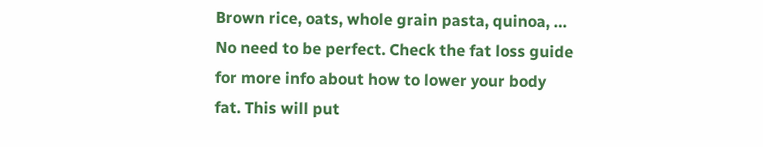Brown rice, oats, whole grain pasta, quinoa, … No need to be perfect. Check the fat loss guide for more info about how to lower your body fat. This will put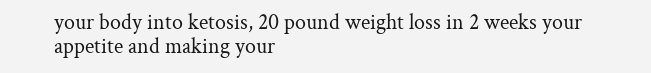your body into ketosis, 20 pound weight loss in 2 weeks your appetite and making your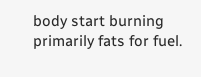body start burning primarily fats for fuel.